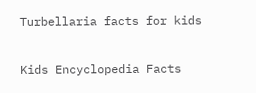Turbellaria facts for kids

Kids Encyclopedia Facts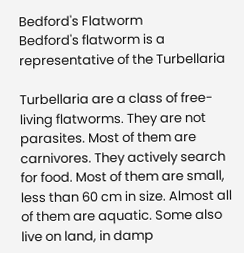Bedford's Flatworm
Bedford's flatworm is a representative of the Turbellaria

Turbellaria are a class of free-living flatworms. They are not parasites. Most of them are carnivores. They actively search for food. Most of them are small, less than 60 cm in size. Almost all of them are aquatic. Some also live on land, in damp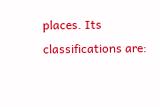places. Its classifications are: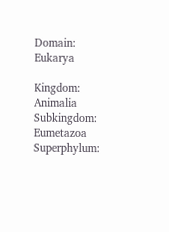Domain: Eukarya

Kingdom: Animalia
Subkingdom: Eumetazoa
Superphylum: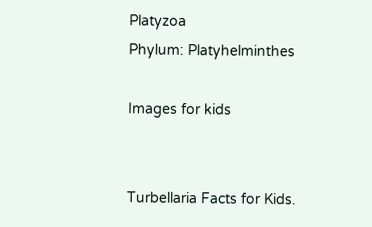Platyzoa
Phylum: Platyhelminthes

Images for kids


Turbellaria Facts for Kids.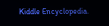Kiddle Encyclopedia.